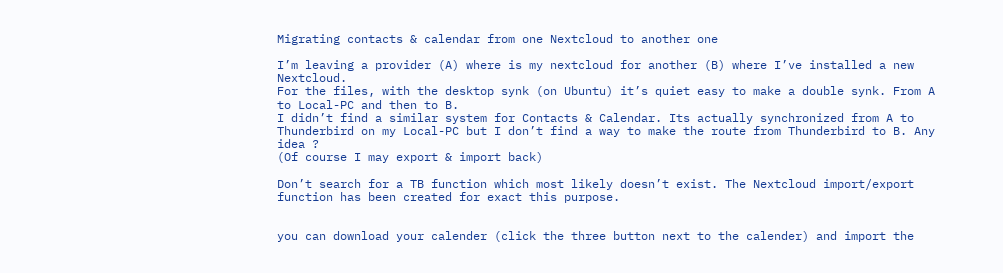Migrating contacts & calendar from one Nextcloud to another one

I’m leaving a provider (A) where is my nextcloud for another (B) where I’ve installed a new Nextcloud.
For the files, with the desktop synk (on Ubuntu) it’s quiet easy to make a double synk. From A to Local-PC and then to B.
I didn’t find a similar system for Contacts & Calendar. Its actually synchronized from A to Thunderbird on my Local-PC but I don’t find a way to make the route from Thunderbird to B. Any idea ?
(Of course I may export & import back)

Don’t search for a TB function which most likely doesn’t exist. The Nextcloud import/export function has been created for exact this purpose.


you can download your calender (click the three button next to the calender) and import the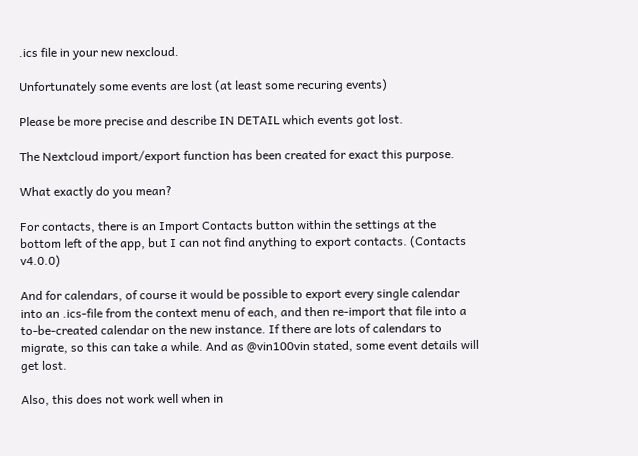.ics file in your new nexcloud.

Unfortunately some events are lost (at least some recuring events)

Please be more precise and describe IN DETAIL which events got lost.

The Nextcloud import/export function has been created for exact this purpose.

What exactly do you mean?

For contacts, there is an Import Contacts button within the settings at the bottom left of the app, but I can not find anything to export contacts. (Contacts v4.0.0)

And for calendars, of course it would be possible to export every single calendar into an .ics-file from the context menu of each, and then re-import that file into a to-be-created calendar on the new instance. If there are lots of calendars to migrate, so this can take a while. And as @vin100vin stated, some event details will get lost.

Also, this does not work well when in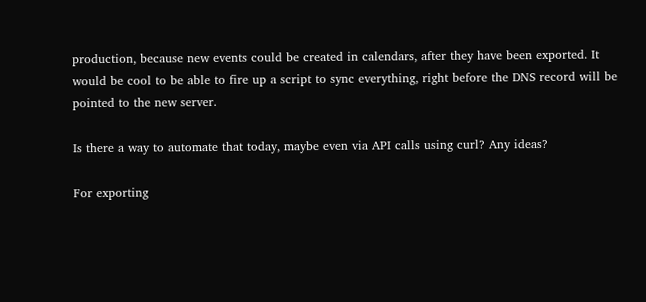production, because new events could be created in calendars, after they have been exported. It would be cool to be able to fire up a script to sync everything, right before the DNS record will be pointed to the new server.

Is there a way to automate that today, maybe even via API calls using curl? Any ideas?

For exporting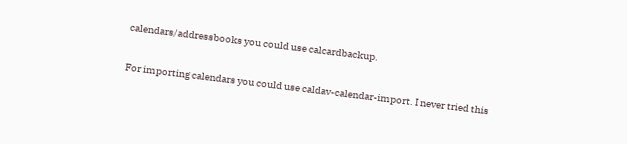calendars/addressbooks you could use calcardbackup.

For importing calendars you could use caldav-calendar-import. I never tried this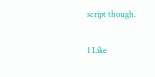script though.

1 Like